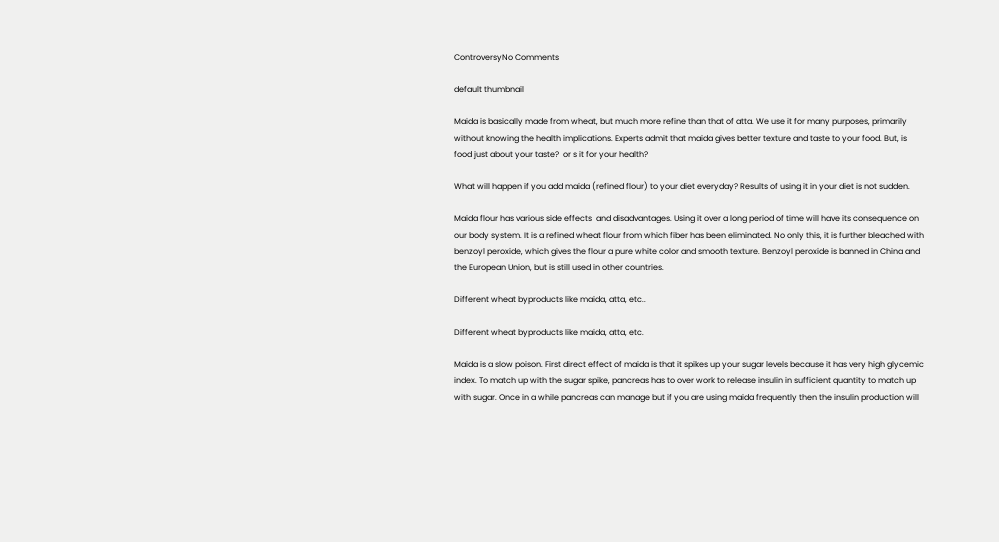ControversyNo Comments

default thumbnail

Maida is basically made from wheat, but much more refine than that of atta. We use it for many purposes, primarily without knowing the health implications. Experts admit that maida gives better texture and taste to your food. But, is food just about your taste?  or s it for your health?

What will happen if you add maida (refined flour) to your diet everyday? Results of using it in your diet is not sudden.

Maida flour has various side effects  and disadvantages. Using it over a long period of time will have its consequence on our body system. It is a refined wheat flour from which fiber has been eliminated. No only this, it is further bleached with benzoyl peroxide, which gives the flour a pure white color and smooth texture. Benzoyl peroxide is banned in China and the European Union, but is still used in other countries.

Different wheat byproducts like maida, atta, etc..

Different wheat byproducts like maida, atta, etc.

Maida is a slow poison. First direct effect of maida is that it spikes up your sugar levels because it has very high glycemic index. To match up with the sugar spike, pancreas has to over work to release insulin in sufficient quantity to match up with sugar. Once in a while pancreas can manage but if you are using maida frequently then the insulin production will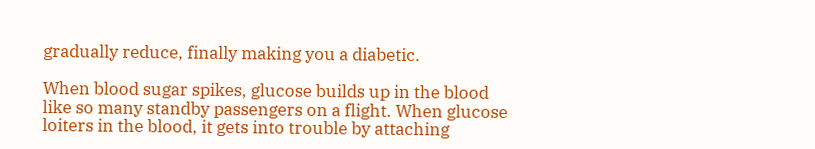gradually reduce, finally making you a diabetic.

When blood sugar spikes, glucose builds up in the blood like so many standby passengers on a flight. When glucose loiters in the blood, it gets into trouble by attaching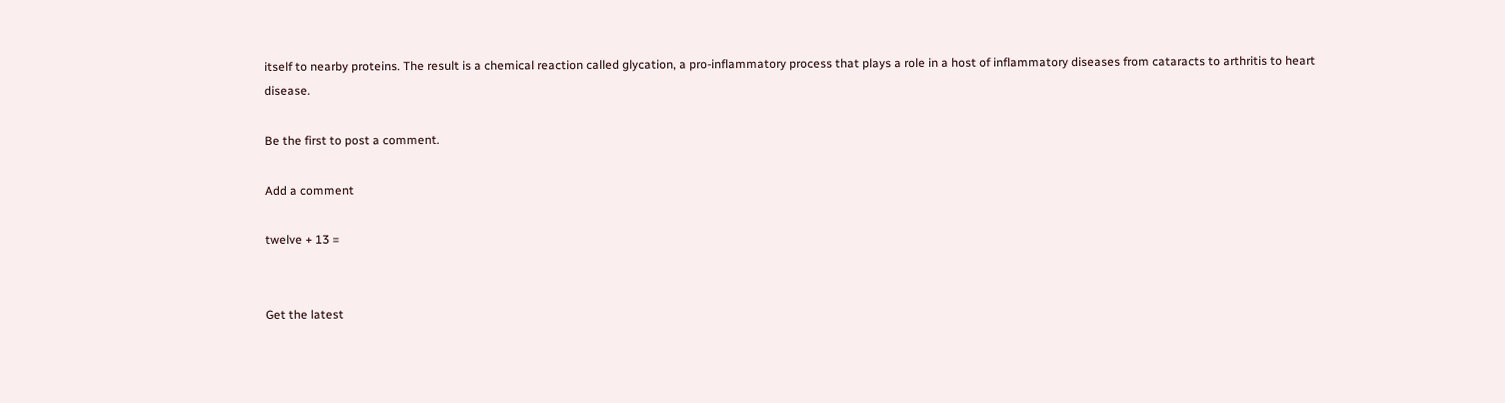itself to nearby proteins. The result is a chemical reaction called glycation, a pro-inflammatory process that plays a role in a host of inflammatory diseases from cataracts to arthritis to heart disease.

Be the first to post a comment.

Add a comment

twelve + 13 =


Get the latest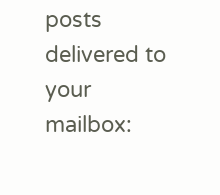posts delivered to your mailbox: